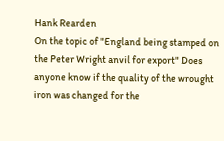Hank Rearden
On the topic of "England being stamped on the Peter Wright anvil for export" Does anyone know if the quality of the wrought iron was changed for the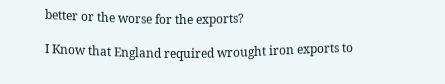better or the worse for the exports?

I Know that England required wrought iron exports to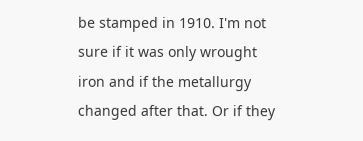be stamped in 1910. I'm not sure if it was only wrought iron and if the metallurgy changed after that. Or if they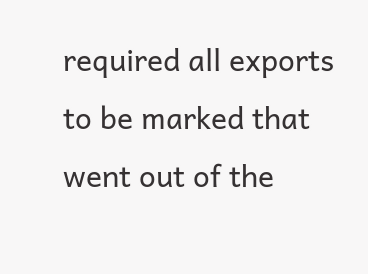required all exports to be marked that went out of the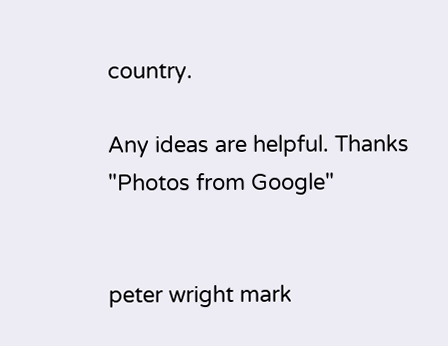country.

Any ideas are helpful. Thanks
"Photos from Google"


peter wright mark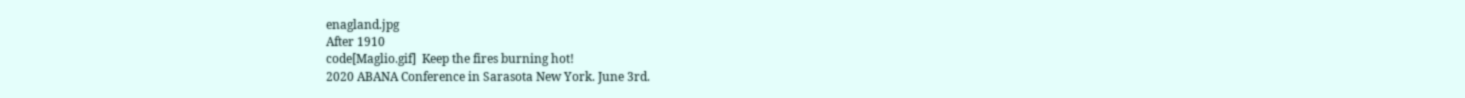enagland.jpg
After 1910
code[Maglio.gif]  Keep the fires burning hot!
2020 ABANA Conference in Sarasota New York. June 3rd.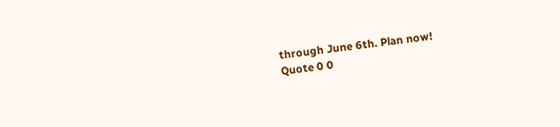through June 6th. Plan now!
Quote 0 0